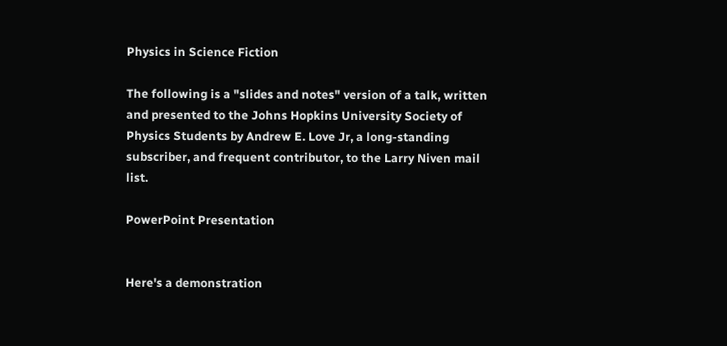Physics in Science Fiction

The following is a "slides and notes" version of a talk, written and presented to the Johns Hopkins University Society of Physics Students by Andrew E. Love Jr, a long-standing subscriber, and frequent contributor, to the Larry Niven mail list.

PowerPoint Presentation


Here's a demonstration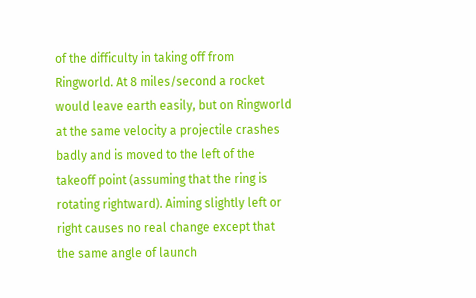of the difficulty in taking off from Ringworld. At 8 miles/second a rocket would leave earth easily, but on Ringworld at the same velocity a projectile crashes badly and is moved to the left of the takeoff point (assuming that the ring is rotating rightward). Aiming slightly left or right causes no real change except that the same angle of launch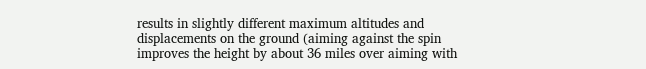results in slightly different maximum altitudes and displacements on the ground (aiming against the spin improves the height by about 36 miles over aiming with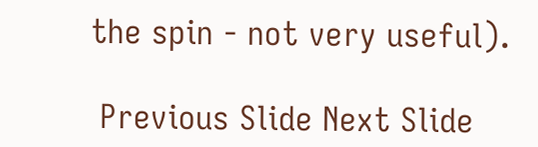the spin - not very useful).

 Previous Slide Next Slide